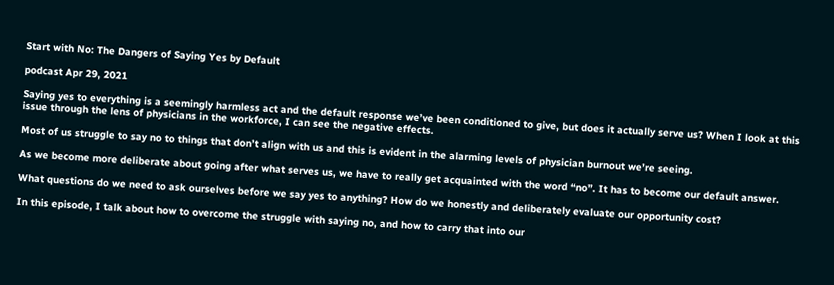Start with No: The Dangers of Saying Yes by Default

podcast Apr 29, 2021

Saying yes to everything is a seemingly harmless act and the default response we’ve been conditioned to give, but does it actually serve us? When I look at this issue through the lens of physicians in the workforce, I can see the negative effects.

Most of us struggle to say no to things that don’t align with us and this is evident in the alarming levels of physician burnout we’re seeing.

As we become more deliberate about going after what serves us, we have to really get acquainted with the word “no”. It has to become our default answer.

What questions do we need to ask ourselves before we say yes to anything? How do we honestly and deliberately evaluate our opportunity cost?

In this episode, I talk about how to overcome the struggle with saying no, and how to carry that into our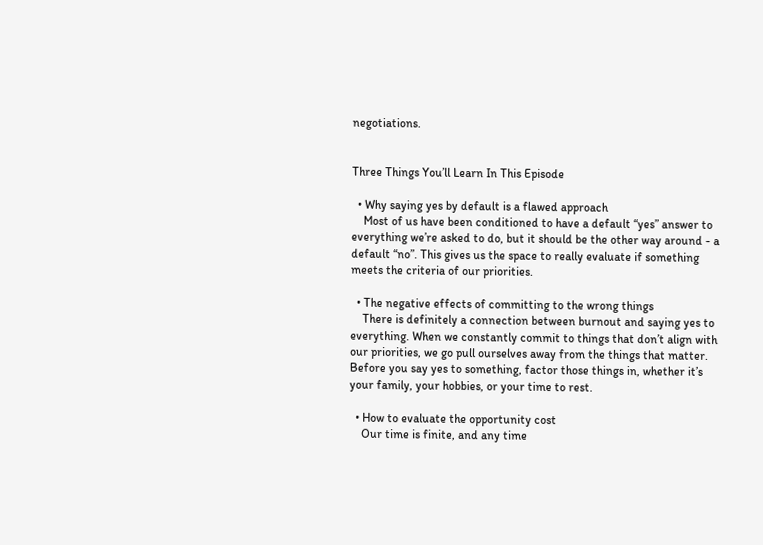negotiations.


Three Things You’ll Learn In This Episode

  • Why saying yes by default is a flawed approach
    Most of us have been conditioned to have a default “yes” answer to everything we’re asked to do, but it should be the other way around - a default “no”. This gives us the space to really evaluate if something meets the criteria of our priorities.

  • The negative effects of committing to the wrong things
    There is definitely a connection between burnout and saying yes to everything. When we constantly commit to things that don’t align with our priorities, we go pull ourselves away from the things that matter. Before you say yes to something, factor those things in, whether it’s your family, your hobbies, or your time to rest.

  • How to evaluate the opportunity cost
    Our time is finite, and any time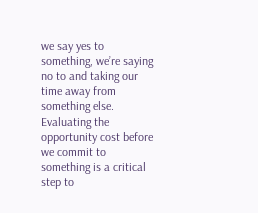we say yes to something, we’re saying no to and taking our time away from something else. Evaluating the opportunity cost before we commit to something is a critical step to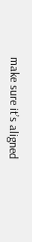make sure it’s aligned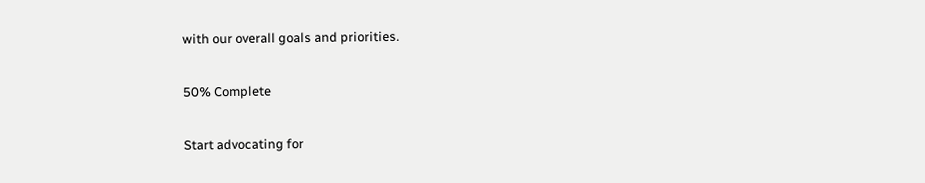with our overall goals and priorities.

50% Complete

Start advocating for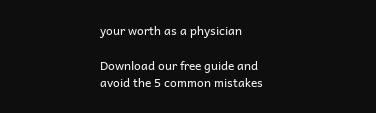your worth as a physician

Download our free guide and avoid the 5 common mistakes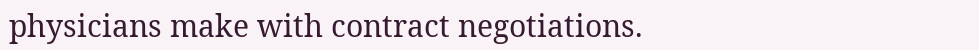physicians make with contract negotiations.